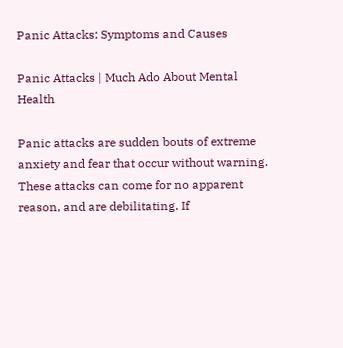Panic Attacks: Symptoms and Causes

Panic Attacks | Much Ado About Mental Health

Panic attacks are sudden bouts of extreme anxiety and fear that occur without warning. These attacks can come for no apparent reason, and are debilitating. If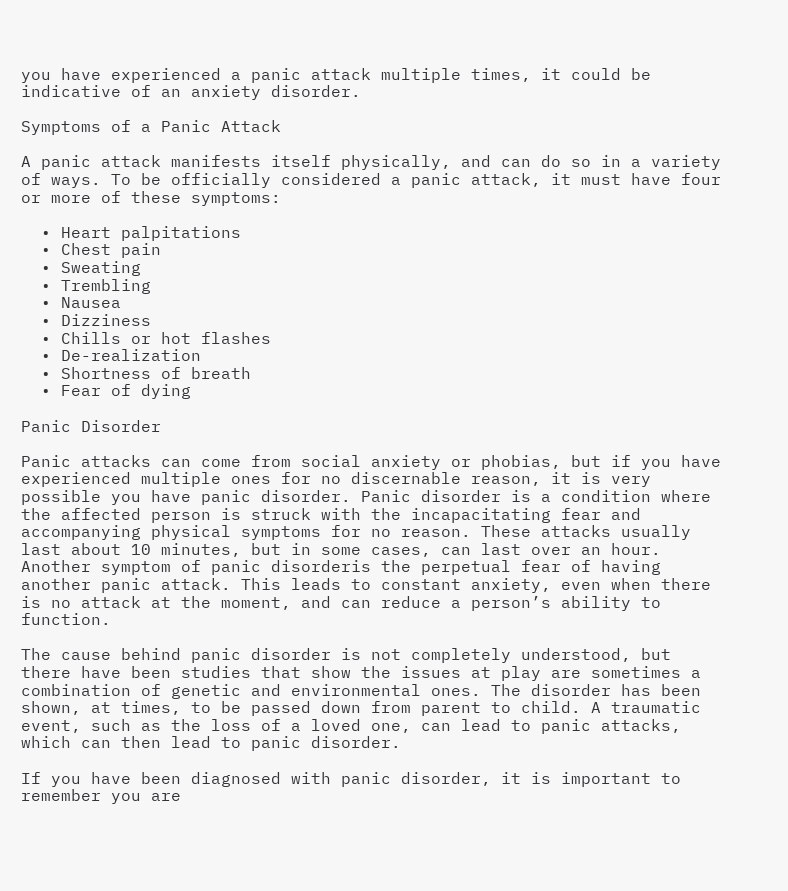you have experienced a panic attack multiple times, it could be indicative of an anxiety disorder.

Symptoms of a Panic Attack

A panic attack manifests itself physically, and can do so in a variety of ways. To be officially considered a panic attack, it must have four or more of these symptoms:

  • Heart palpitations
  • Chest pain
  • Sweating
  • Trembling
  • Nausea
  • Dizziness
  • Chills or hot flashes
  • De-realization
  • Shortness of breath
  • Fear of dying

Panic Disorder

Panic attacks can come from social anxiety or phobias, but if you have experienced multiple ones for no discernable reason, it is very possible you have panic disorder. Panic disorder is a condition where the affected person is struck with the incapacitating fear and accompanying physical symptoms for no reason. These attacks usually last about 10 minutes, but in some cases, can last over an hour. Another symptom of panic disorderis the perpetual fear of having another panic attack. This leads to constant anxiety, even when there is no attack at the moment, and can reduce a person’s ability to function.

The cause behind panic disorder is not completely understood, but there have been studies that show the issues at play are sometimes a combination of genetic and environmental ones. The disorder has been shown, at times, to be passed down from parent to child. A traumatic event, such as the loss of a loved one, can lead to panic attacks, which can then lead to panic disorder.

If you have been diagnosed with panic disorder, it is important to remember you are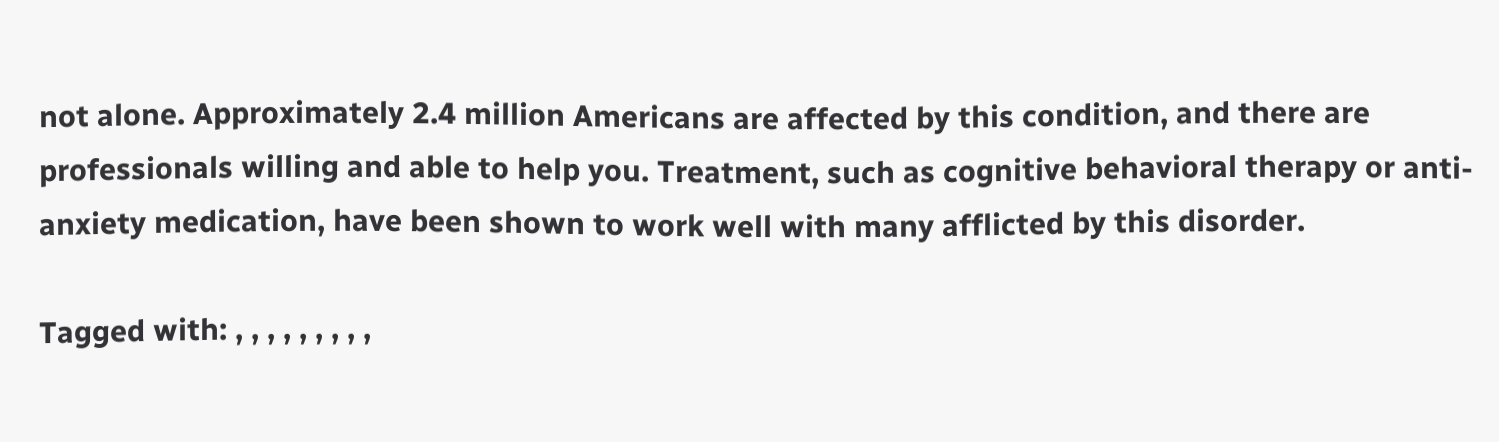not alone. Approximately 2.4 million Americans are affected by this condition, and there are professionals willing and able to help you. Treatment, such as cognitive behavioral therapy or anti-anxiety medication, have been shown to work well with many afflicted by this disorder.

Tagged with: , , , , , , , , ,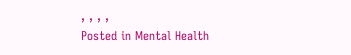, , , ,
Posted in Mental Health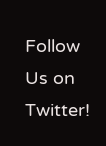Follow Us on Twitter!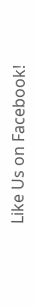Like Us on Facebook!